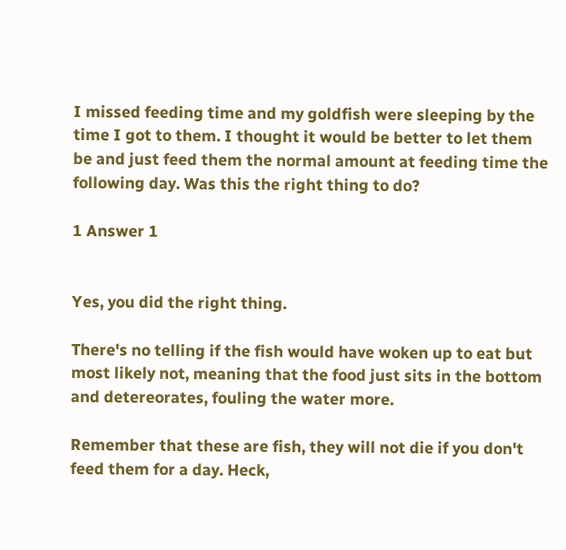I missed feeding time and my goldfish were sleeping by the time I got to them. I thought it would be better to let them be and just feed them the normal amount at feeding time the following day. Was this the right thing to do?

1 Answer 1


Yes, you did the right thing.

There's no telling if the fish would have woken up to eat but most likely not, meaning that the food just sits in the bottom and detereorates, fouling the water more.

Remember that these are fish, they will not die if you don't feed them for a day. Heck,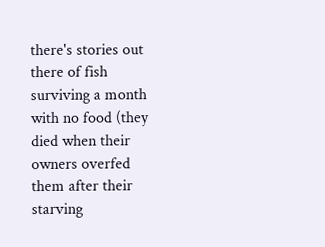there's stories out there of fish surviving a month with no food (they died when their owners overfed them after their starving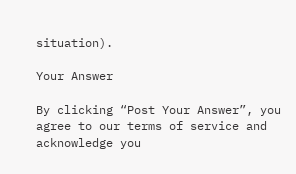situation).

Your Answer

By clicking “Post Your Answer”, you agree to our terms of service and acknowledge you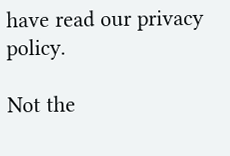have read our privacy policy.

Not the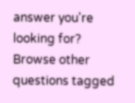answer you're looking for? Browse other questions tagged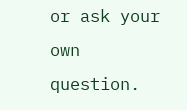or ask your own question.